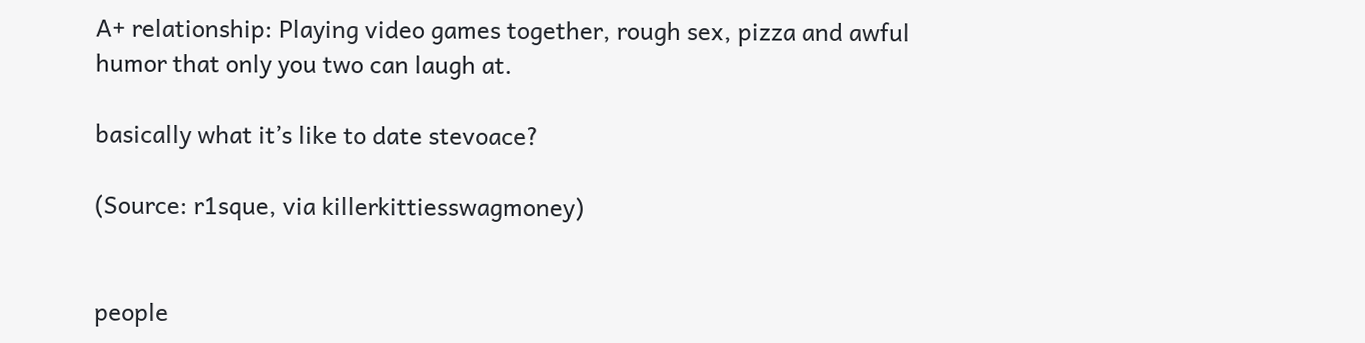A+ relationship: Playing video games together, rough sex, pizza and awful humor that only you two can laugh at.

basically what it’s like to date stevoace?

(Source: r1sque, via killerkittiesswagmoney)


people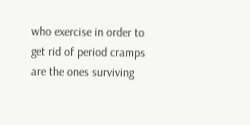who exercise in order to get rid of period cramps are the ones surviving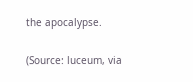the apocalypse.

(Source: luceum, via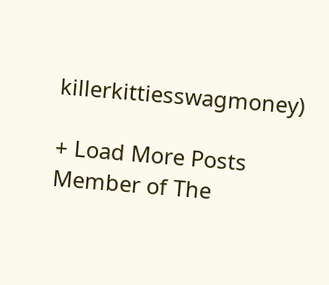killerkittiesswagmoney)

+ Load More Posts
Member of The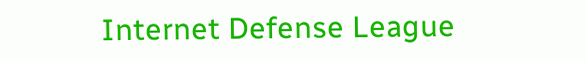Internet Defense League